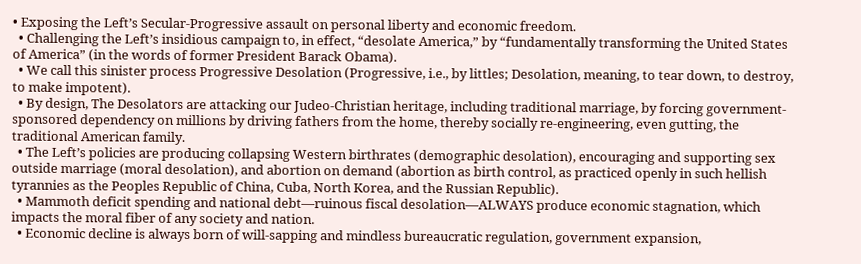• Exposing the Left’s Secular-Progressive assault on personal liberty and economic freedom.
  • Challenging the Left’s insidious campaign to, in effect, “desolate America,” by “fundamentally transforming the United States of America” (in the words of former President Barack Obama).
  • We call this sinister process Progressive Desolation (Progressive, i.e., by littles; Desolation, meaning, to tear down, to destroy, to make impotent).
  • By design, The Desolators are attacking our Judeo-Christian heritage, including traditional marriage, by forcing government-sponsored dependency on millions by driving fathers from the home, thereby socially re-engineering, even gutting, the traditional American family.
  • The Left’s policies are producing collapsing Western birthrates (demographic desolation), encouraging and supporting sex outside marriage (moral desolation), and abortion on demand (abortion as birth control, as practiced openly in such hellish tyrannies as the Peoples Republic of China, Cuba, North Korea, and the Russian Republic).
  • Mammoth deficit spending and national debt—ruinous fiscal desolation—ALWAYS produce economic stagnation, which impacts the moral fiber of any society and nation.
  • Economic decline is always born of will-sapping and mindless bureaucratic regulation, government expansion,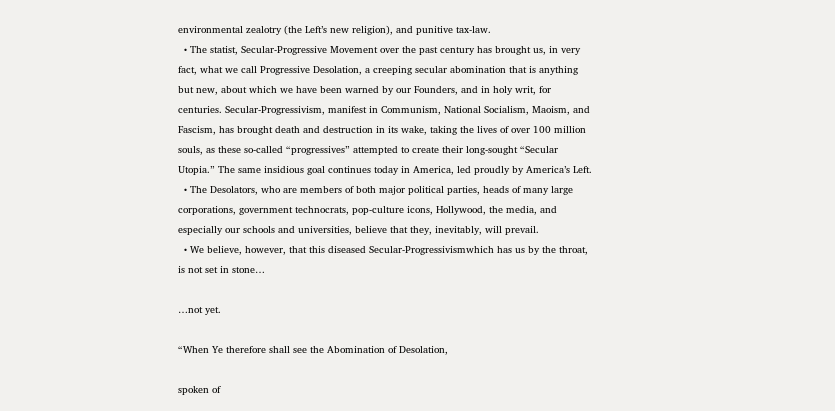environmental zealotry (the Left’s new religion), and punitive tax-law.
  • The statist, Secular-Progressive Movement over the past century has brought us, in very fact, what we call Progressive Desolation, a creeping secular abomination that is anything but new, about which we have been warned by our Founders, and in holy writ, for centuries. Secular-Progressivism, manifest in Communism, National Socialism, Maoism, and Fascism, has brought death and destruction in its wake, taking the lives of over 100 million souls, as these so-called “progressives” attempted to create their long-sought “Secular Utopia.” The same insidious goal continues today in America, led proudly by America’s Left.
  • The Desolators, who are members of both major political parties, heads of many large corporations, government technocrats, pop-culture icons, Hollywood, the media, and especially our schools and universities, believe that they, inevitably, will prevail.
  • We believe, however, that this diseased Secular-Progressivismwhich has us by the throat, is not set in stone…

…not yet.

“When Ye therefore shall see the Abomination of Desolation,

spoken of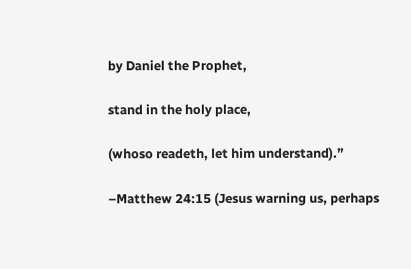by Daniel the Prophet,

stand in the holy place,

(whoso readeth, let him understand).”

–Matthew 24:15 (Jesus warning us, perhaps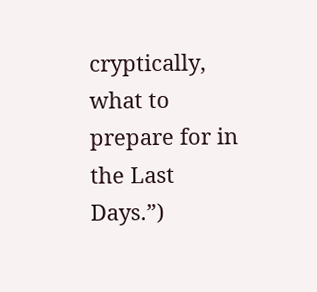cryptically, what to prepare for in the Last Days.”)